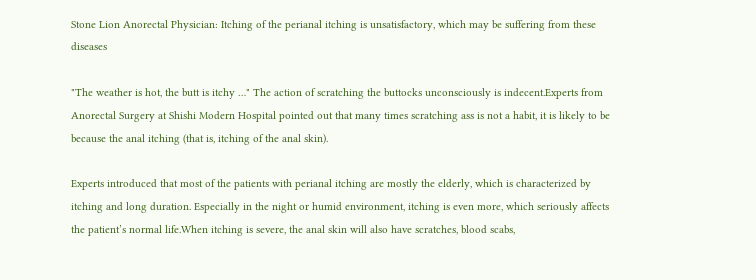Stone Lion Anorectal Physician: Itching of the perianal itching is unsatisfactory, which may be suffering from these diseases

"The weather is hot, the butt is itchy …" The action of scratching the buttocks unconsciously is indecent.Experts from Anorectal Surgery at Shishi Modern Hospital pointed out that many times scratching ass is not a habit, it is likely to be because the anal itching (that is, itching of the anal skin).

Experts introduced that most of the patients with perianal itching are mostly the elderly, which is characterized by itching and long duration. Especially in the night or humid environment, itching is even more, which seriously affects the patient’s normal life.When itching is severe, the anal skin will also have scratches, blood scabs,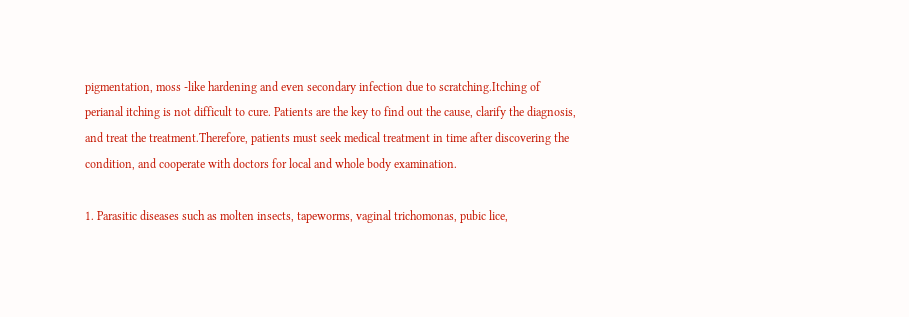pigmentation, moss -like hardening and even secondary infection due to scratching.Itching of perianal itching is not difficult to cure. Patients are the key to find out the cause, clarify the diagnosis, and treat the treatment.Therefore, patients must seek medical treatment in time after discovering the condition, and cooperate with doctors for local and whole body examination.

1. Parasitic diseases such as molten insects, tapeworms, vaginal trichomonas, pubic lice,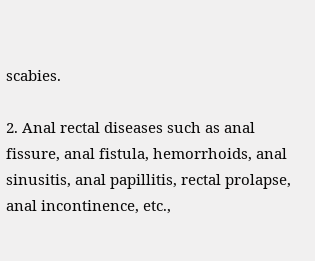scabies.

2. Anal rectal diseases such as anal fissure, anal fistula, hemorrhoids, anal sinusitis, anal papillitis, rectal prolapse, anal incontinence, etc.,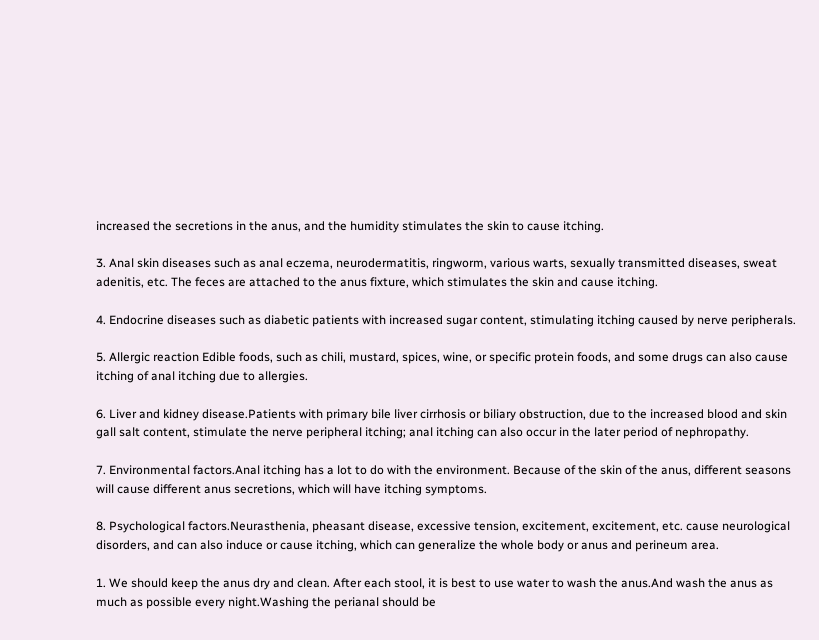increased the secretions in the anus, and the humidity stimulates the skin to cause itching.

3. Anal skin diseases such as anal eczema, neurodermatitis, ringworm, various warts, sexually transmitted diseases, sweat adenitis, etc. The feces are attached to the anus fixture, which stimulates the skin and cause itching.

4. Endocrine diseases such as diabetic patients with increased sugar content, stimulating itching caused by nerve peripherals.

5. Allergic reaction Edible foods, such as chili, mustard, spices, wine, or specific protein foods, and some drugs can also cause itching of anal itching due to allergies.

6. Liver and kidney disease.Patients with primary bile liver cirrhosis or biliary obstruction, due to the increased blood and skin gall salt content, stimulate the nerve peripheral itching; anal itching can also occur in the later period of nephropathy.

7. Environmental factors.Anal itching has a lot to do with the environment. Because of the skin of the anus, different seasons will cause different anus secretions, which will have itching symptoms.

8. Psychological factors.Neurasthenia, pheasant disease, excessive tension, excitement, excitement, etc. cause neurological disorders, and can also induce or cause itching, which can generalize the whole body or anus and perineum area.

1. We should keep the anus dry and clean. After each stool, it is best to use water to wash the anus.And wash the anus as much as possible every night.Washing the perianal should be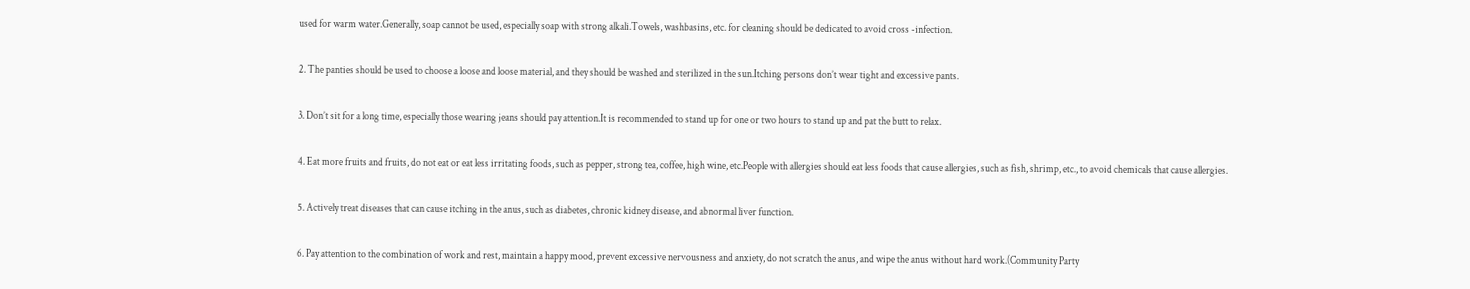used for warm water.Generally, soap cannot be used, especially soap with strong alkali.Towels, washbasins, etc. for cleaning should be dedicated to avoid cross -infection.

2. The panties should be used to choose a loose and loose material, and they should be washed and sterilized in the sun.Itching persons don’t wear tight and excessive pants.

3. Don’t sit for a long time, especially those wearing jeans should pay attention.It is recommended to stand up for one or two hours to stand up and pat the butt to relax.

4. Eat more fruits and fruits, do not eat or eat less irritating foods, such as pepper, strong tea, coffee, high wine, etc.People with allergies should eat less foods that cause allergies, such as fish, shrimp, etc., to avoid chemicals that cause allergies.

5. Actively treat diseases that can cause itching in the anus, such as diabetes, chronic kidney disease, and abnormal liver function.

6. Pay attention to the combination of work and rest, maintain a happy mood, prevent excessive nervousness and anxiety, do not scratch the anus, and wipe the anus without hard work.(Community Party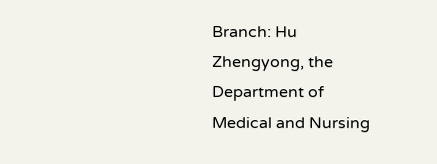Branch: Hu Zhengyong, the Department of Medical and Nursing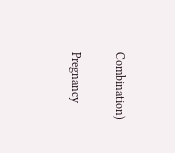Combination)

Pregnancy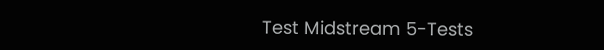Test Midstream 5-Tests